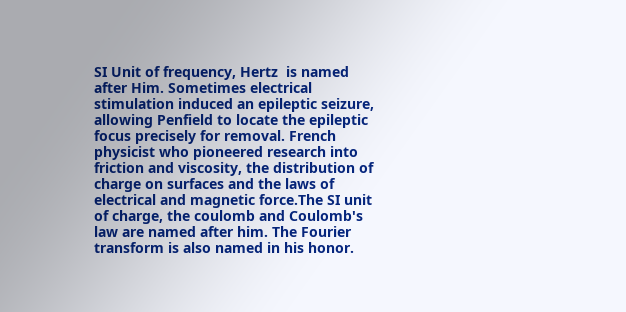SI Unit of frequency, Hertz  is named after Him. Sometimes electrical stimulation induced an epileptic seizure, allowing Penfield to locate the epileptic focus precisely for removal. French physicist who pioneered research into friction and viscosity, the distribution of charge on surfaces and the laws of electrical and magnetic force.The SI unit of charge, the coulomb and Coulomb's law are named after him. The Fourier transform is also named in his honor.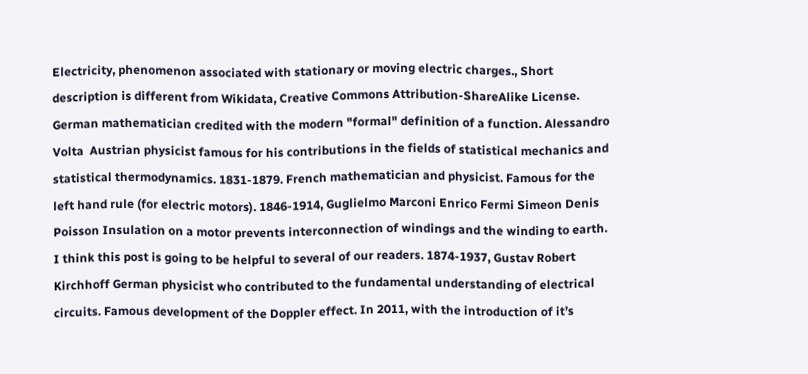Electricity, phenomenon associated with stationary or moving electric charges., Short description is different from Wikidata, Creative Commons Attribution-ShareAlike License. German mathematician credited with the modern "formal" definition of a function. Alessandro Volta  Austrian physicist famous for his contributions in the fields of statistical mechanics and statistical thermodynamics. 1831-1879. French mathematician and physicist. Famous for the left hand rule (for electric motors). 1846-1914, Guglielmo Marconi Enrico Fermi Simeon Denis Poisson Insulation on a motor prevents interconnection of windings and the winding to earth. I think this post is going to be helpful to several of our readers. 1874-1937, Gustav Robert Kirchhoff German physicist who contributed to the fundamental understanding of electrical circuits. Famous development of the Doppler effect. In 2011, with the introduction of it’s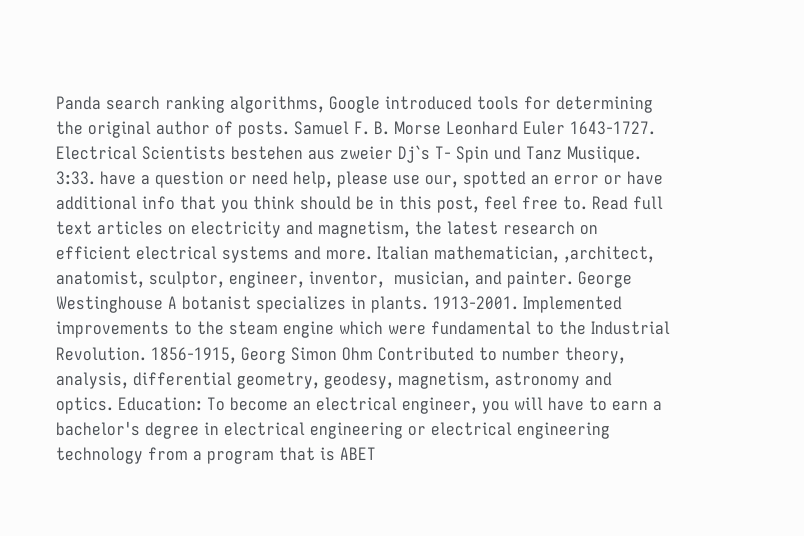Panda search ranking algorithms, Google introduced tools for determining the original author of posts. Samuel F. B. Morse Leonhard Euler 1643-1727. Electrical Scientists bestehen aus zweier Dj`s T- Spin und Tanz Musiique. 3:33. have a question or need help, please use our, spotted an error or have additional info that you think should be in this post, feel free to. Read full text articles on electricity and magnetism, the latest research on efficient electrical systems and more. Italian mathematician, ,architect, anatomist, sculptor, engineer, inventor,  musician, and painter. George Westinghouse A botanist specializes in plants. 1913-2001. Implemented improvements to the steam engine which were fundamental to the Industrial Revolution. 1856-1915, Georg Simon Ohm Contributed to number theory, analysis, differential geometry, geodesy, magnetism, astronomy and optics. Education: To become an electrical engineer, you will have to earn a bachelor's degree in electrical engineering or electrical engineering technology from a program that is ABET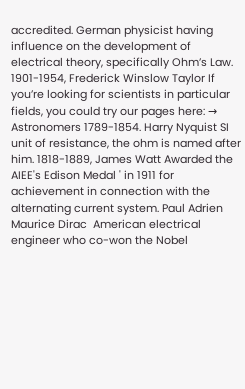accredited. German physicist having influence on the development of electrical theory, specifically Ohm’s Law. 1901-1954, Frederick Winslow Taylor If you’re looking for scientists in particular fields, you could try our pages here: → Astronomers 1789-1854. Harry Nyquist SI unit of resistance, the ohm is named after him. 1818-1889, James Watt Awarded the AIEE's Edison Medal ' in 1911 for achievement in connection with the alternating current system. Paul Adrien Maurice Dirac  American electrical engineer who co-won the Nobel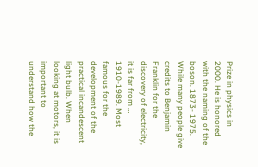Prize in physics in 2000. He is honored with the naming of the boson. 1873- 1975. While many people give credits to Benjamin Franklin for the discovery of electricity, it is far from … 1910-1989. Most famous for the development of the practical incandescent light bulb. When looking at motors, it is important to understand how the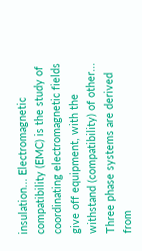insulation... Electromagnetic compatibility (EMC) is the study of coordinating electromagnetic fields give off equipment, with the withstand (compatibility) of other... Three phase systems are derived from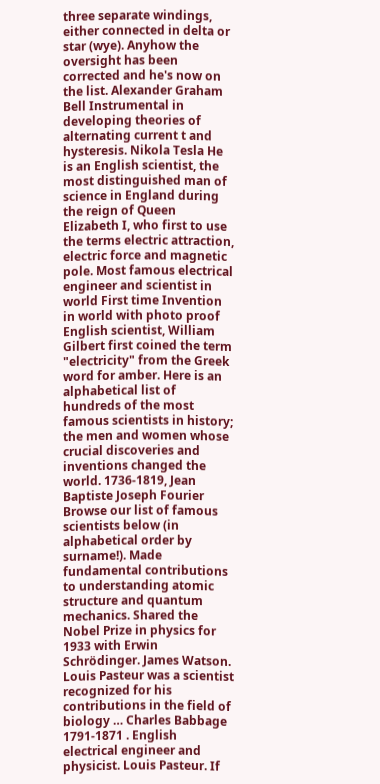three separate windings, either connected in delta or star (wye). Anyhow the oversight has been corrected and he's now on the list. Alexander Graham Bell Instrumental in developing theories of alternating current t and hysteresis. Nikola Tesla He is an English scientist, the most distinguished man of science in England during the reign of Queen Elizabeth I, who first to use the terms electric attraction, electric force and magnetic pole. Most famous electrical engineer and scientist in world First time Invention in world with photo proof English scientist, William Gilbert first coined the term "electricity" from the Greek word for amber. Here is an alphabetical list of hundreds of the most famous scientists in history; the men and women whose crucial discoveries and inventions changed the world. 1736-1819, Jean Baptiste Joseph Fourier Browse our list of famous scientists below (in alphabetical order by surname!). Made fundamental contributions to understanding atomic structure and quantum mechanics. Shared the Nobel Prize in physics for 1933 with Erwin Schrödinger. James Watson. Louis Pasteur was a scientist recognized for his contributions in the field of biology … Charles Babbage 1791-1871 . English electrical engineer and physicist. Louis Pasteur. If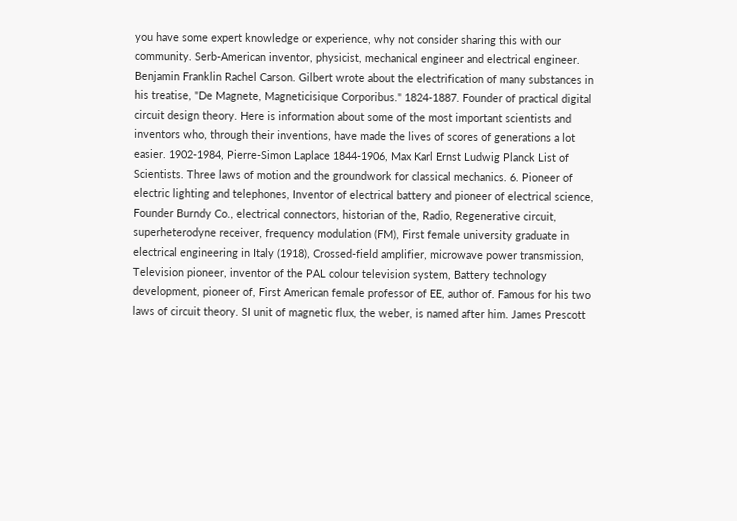you have some expert knowledge or experience, why not consider sharing this with our community. Serb-American inventor, physicist, mechanical engineer and electrical engineer. Benjamin Franklin Rachel Carson. Gilbert wrote about the electrification of many substances in his treatise, "De Magnete, Magneticisique Corporibus." 1824-1887. Founder of practical digital circuit design theory. Here is information about some of the most important scientists and inventors who, through their inventions, have made the lives of scores of generations a lot easier. 1902-1984, Pierre-Simon Laplace 1844-1906, Max Karl Ernst Ludwig Planck List of Scientists. Three laws of motion and the groundwork for classical mechanics. 6. Pioneer of electric lighting and telephones, Inventor of electrical battery and pioneer of electrical science, Founder Burndy Co., electrical connectors, historian of the, Radio, Regenerative circuit, superheterodyne receiver, frequency modulation (FM), First female university graduate in electrical engineering in Italy (1918), Crossed-field amplifier, microwave power transmission, Television pioneer, inventor of the PAL colour television system, Battery technology development, pioneer of, First American female professor of EE, author of. Famous for his two laws of circuit theory. SI unit of magnetic flux, the weber, is named after him. James Prescott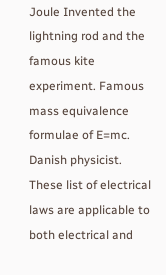Joule Invented the lightning rod and the famous kite experiment. Famous mass equivalence formulae of E=mc. Danish physicist. These list of electrical laws are applicable to both electrical and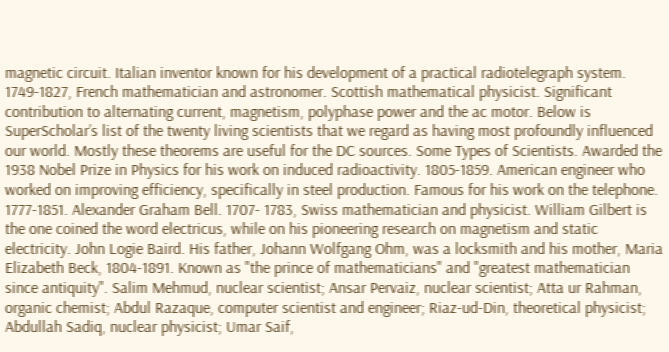magnetic circuit. Italian inventor known for his development of a practical radiotelegraph system. 1749-1827, French mathematician and astronomer. Scottish mathematical physicist. Significant contribution to alternating current, magnetism, polyphase power and the ac motor. Below is SuperScholar’s list of the twenty living scientists that we regard as having most profoundly influenced our world. Mostly these theorems are useful for the DC sources. Some Types of Scientists. Awarded the 1938 Nobel Prize in Physics for his work on induced radioactivity. 1805-1859. American engineer who worked on improving efficiency, specifically in steel production. Famous for his work on the telephone. 1777-1851. Alexander Graham Bell. 1707- 1783, Swiss mathematician and physicist. William Gilbert is the one coined the word electricus, while on his pioneering research on magnetism and static electricity. John Logie Baird. His father, Johann Wolfgang Ohm, was a locksmith and his mother, Maria Elizabeth Beck, 1804-1891. Known as "the prince of mathematicians" and "greatest mathematician since antiquity". Salim Mehmud, nuclear scientist; Ansar Pervaiz, nuclear scientist; Atta ur Rahman, organic chemist; Abdul Razaque, computer scientist and engineer; Riaz-ud-Din, theoretical physicist; Abdullah Sadiq, nuclear physicist; Umar Saif,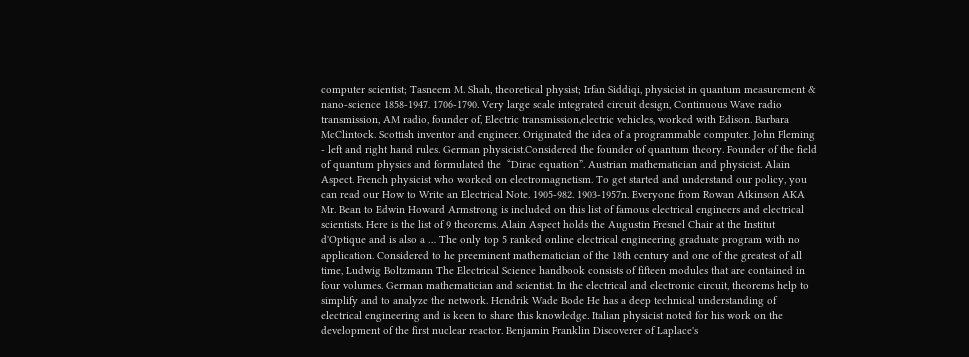computer scientist; Tasneem M. Shah, theoretical physist; Irfan Siddiqi, physicist in quantum measurement & nano-science 1858-1947. 1706-1790. Very large scale integrated circuit design, Continuous Wave radio transmission, AM radio, founder of, Electric transmission,electric vehicles, worked with Edison. Barbara McClintock. Scottish inventor and engineer. Originated the idea of a programmable computer. John Fleming - left and right hand rules. German physicist.Considered the founder of quantum theory. Founder of the field of quantum physics and formulated the  “Dirac equation”. Austrian mathematician and physicist. Alain Aspect. French physicist who worked on electromagnetism. To get started and understand our policy, you can read our How to Write an Electrical Note. 1905-982. 1903-1957n. Everyone from Rowan Atkinson AKA Mr. Bean to Edwin Howard Armstrong is included on this list of famous electrical engineers and electrical scientists. Here is the list of 9 theorems. Alain Aspect holds the Augustin Fresnel Chair at the Institut d'Optique and is also a … The only top 5 ranked online electrical engineering graduate program with no application. Considered to he preeminent mathematician of the 18th century and one of the greatest of all time, Ludwig Boltzmann The Electrical Science handbook consists of fifteen modules that are contained in four volumes. German mathematician and scientist. In the electrical and electronic circuit, theorems help to simplify and to analyze the network. Hendrik Wade Bode He has a deep technical understanding of electrical engineering and is keen to share this knowledge. Italian physicist noted for his work on the development of the first nuclear reactor. Benjamin Franklin Discoverer of Laplace's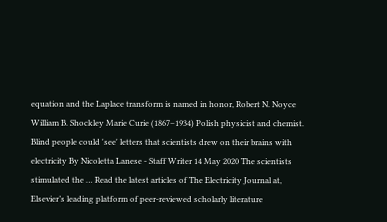equation and the Laplace transform is named in honor, Robert N. Noyce  William B. Shockley Marie Curie (1867–1934) Polish physicist and chemist. Blind people could 'see' letters that scientists drew on their brains with electricity By Nicoletta Lanese - Staff Writer 14 May 2020 The scientists stimulated the … Read the latest articles of The Electricity Journal at, Elsevier’s leading platform of peer-reviewed scholarly literature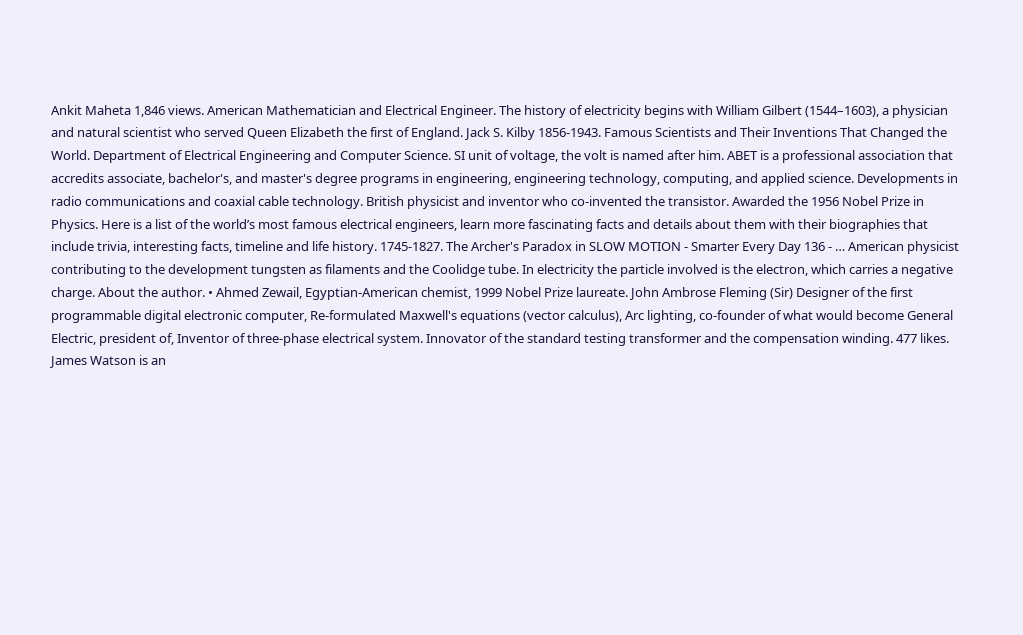Ankit Maheta 1,846 views. American Mathematician and Electrical Engineer. The history of electricity begins with William Gilbert (1544–1603), a physician and natural scientist who served Queen Elizabeth the first of England. Jack S. Kilby 1856-1943. Famous Scientists and Their Inventions That Changed the World. Department of Electrical Engineering and Computer Science. SI unit of voltage, the volt is named after him. ABET is a professional association that accredits associate, bachelor's, and master's degree programs in engineering, engineering technology, computing, and applied science. Developments in radio communications and coaxial cable technology. British physicist and inventor who co-invented the transistor. Awarded the 1956 Nobel Prize in Physics. Here is a list of the world’s most famous electrical engineers, learn more fascinating facts and details about them with their biographies that include trivia, interesting facts, timeline and life history. 1745-1827. The Archer's Paradox in SLOW MOTION - Smarter Every Day 136 - … American physicist contributing to the development tungsten as filaments and the Coolidge tube. In electricity the particle involved is the electron, which carries a negative charge. About the author. • Ahmed Zewail, Egyptian-American chemist, 1999 Nobel Prize laureate. John Ambrose Fleming (Sir) Designer of the first programmable digital electronic computer, Re-formulated Maxwell's equations (vector calculus), Arc lighting, co-founder of what would become General Electric, president of, Inventor of three-phase electrical system. Innovator of the standard testing transformer and the compensation winding. 477 likes. James Watson is an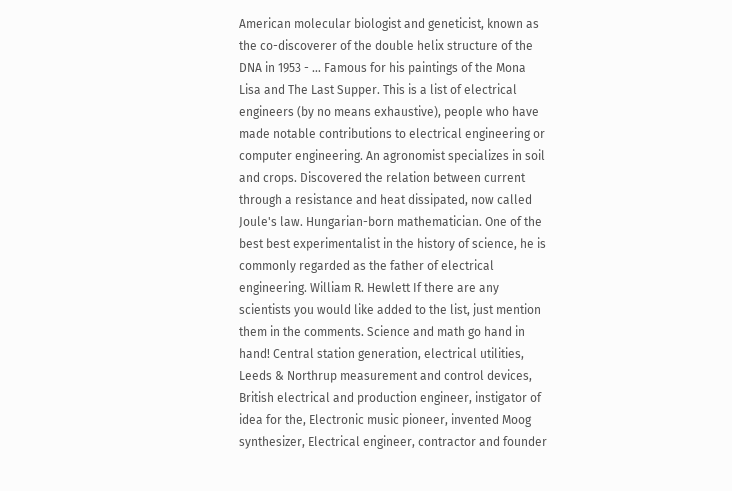American molecular biologist and geneticist, known as the co-discoverer of the double helix structure of the DNA in 1953 - … Famous for his paintings of the Mona Lisa and The Last Supper. This is a list of electrical engineers (by no means exhaustive), people who have made notable contributions to electrical engineering or computer engineering. An agronomist specializes in soil and crops. Discovered the relation between current through a resistance and heat dissipated, now called Joule's law. Hungarian-born mathematician. One of the best best experimentalist in the history of science, he is commonly regarded as the father of electrical engineering. William R. Hewlett If there are any scientists you would like added to the list, just mention them in the comments. Science and math go hand in hand! Central station generation, electrical utilities, Leeds & Northrup measurement and control devices, British electrical and production engineer, instigator of idea for the, Electronic music pioneer, invented Moog synthesizer, Electrical engineer, contractor and founder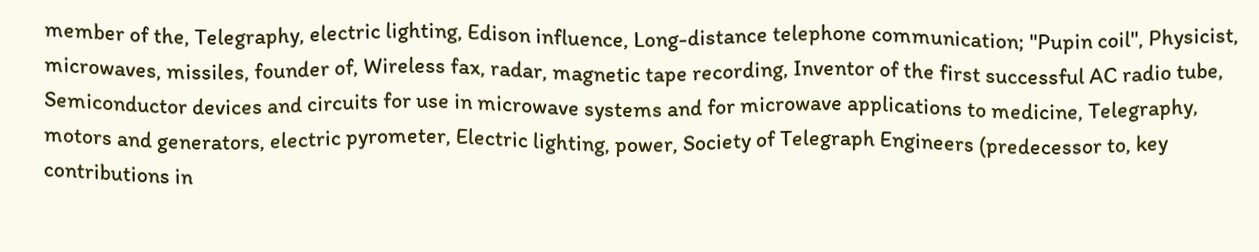member of the, Telegraphy, electric lighting, Edison influence, Long-distance telephone communication; "Pupin coil", Physicist, microwaves, missiles, founder of, Wireless fax, radar, magnetic tape recording, Inventor of the first successful AC radio tube, Semiconductor devices and circuits for use in microwave systems and for microwave applications to medicine, Telegraphy, motors and generators, electric pyrometer, Electric lighting, power, Society of Telegraph Engineers (predecessor to, key contributions in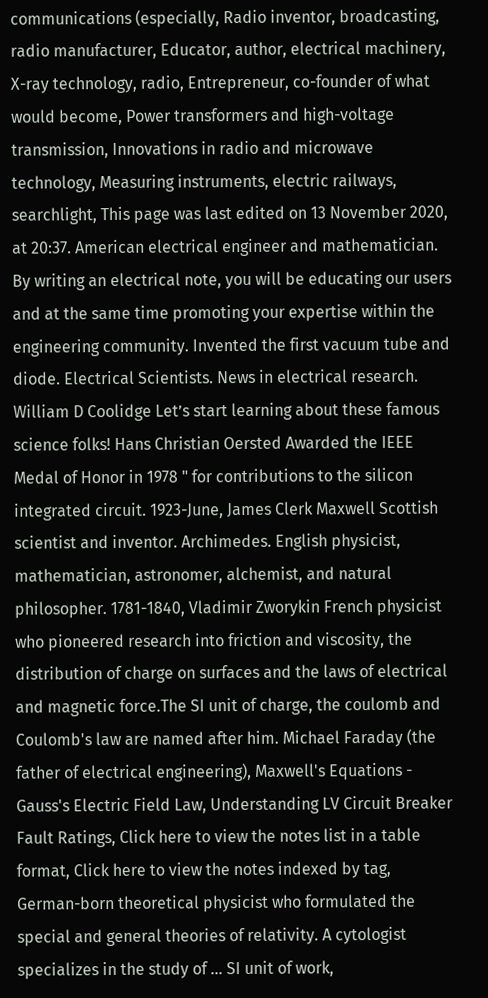communications (especially, Radio inventor, broadcasting, radio manufacturer, Educator, author, electrical machinery, X-ray technology, radio, Entrepreneur, co-founder of what would become, Power transformers and high-voltage transmission, Innovations in radio and microwave technology, Measuring instruments, electric railways, searchlight, This page was last edited on 13 November 2020, at 20:37. American electrical engineer and mathematician. By writing an electrical note, you will be educating our users and at the same time promoting your expertise within the engineering community. Invented the first vacuum tube and diode. Electrical Scientists. News in electrical research. William D Coolidge Let’s start learning about these famous science folks! Hans Christian Oersted Awarded the IEEE Medal of Honor in 1978 " for contributions to the silicon integrated circuit. 1923-June, James Clerk Maxwell Scottish scientist and inventor. Archimedes. English physicist, mathematician, astronomer, alchemist, and natural philosopher. 1781-1840, Vladimir Zworykin French physicist who pioneered research into friction and viscosity, the distribution of charge on surfaces and the laws of electrical and magnetic force.The SI unit of charge, the coulomb and Coulomb's law are named after him. Michael Faraday (the father of electrical engineering), Maxwell's Equations - Gauss's Electric Field Law, Understanding LV Circuit Breaker Fault Ratings, Click here to view the notes list in a table format, Click here to view the notes indexed by tag, German-born theoretical physicist who formulated the special and general theories of relativity. A cytologist specializes in the study of … SI unit of work,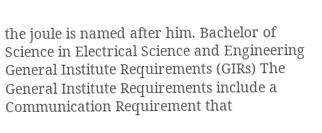the joule is named after him. Bachelor of Science in Electrical Science and Engineering General Institute Requirements (GIRs) The General Institute Requirements include a Communication Requirement that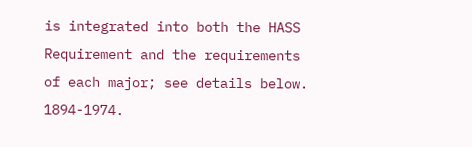is integrated into both the HASS Requirement and the requirements of each major; see details below. 1894-1974.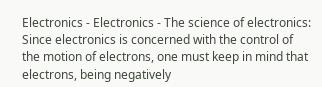Electronics - Electronics - The science of electronics: Since electronics is concerned with the control of the motion of electrons, one must keep in mind that electrons, being negatively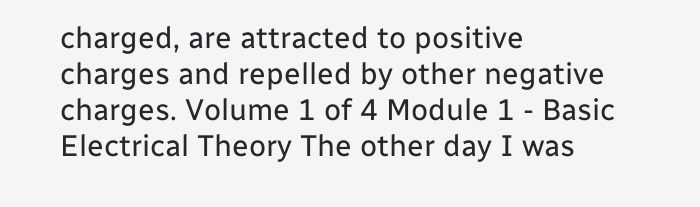charged, are attracted to positive charges and repelled by other negative charges. Volume 1 of 4 Module 1 - Basic Electrical Theory The other day I was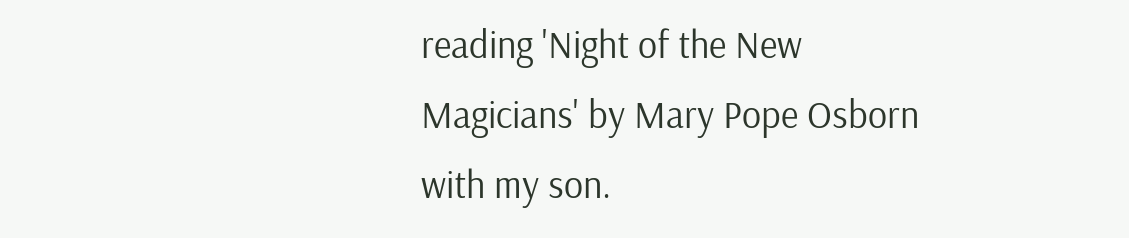reading 'Night of the New Magicians' by Mary Pope Osborn with my son.